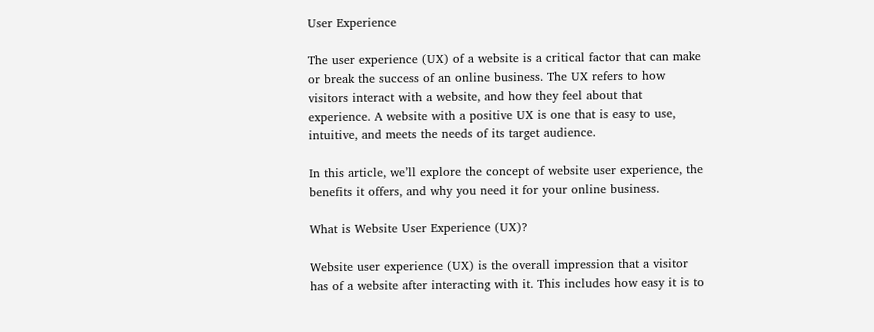User Experience

The user experience (UX) of a website is a critical factor that can make or break the success of an online business. The UX refers to how visitors interact with a website, and how they feel about that experience. A website with a positive UX is one that is easy to use, intuitive, and meets the needs of its target audience.

In this article, we’ll explore the concept of website user experience, the benefits it offers, and why you need it for your online business.

What is Website User Experience (UX)?

Website user experience (UX) is the overall impression that a visitor has of a website after interacting with it. This includes how easy it is to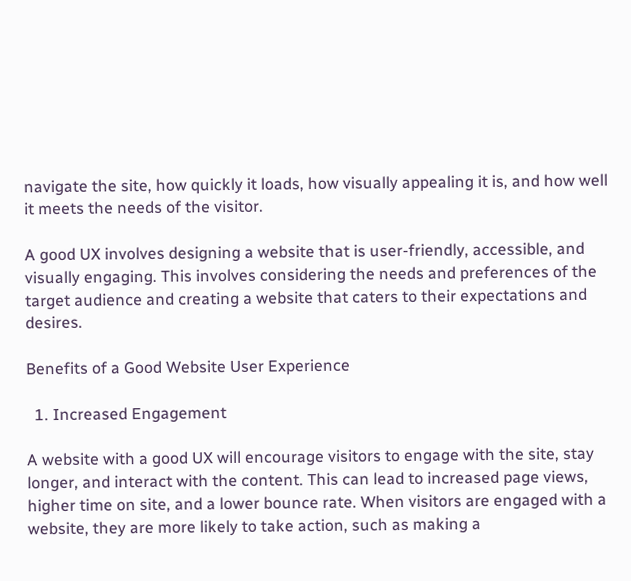navigate the site, how quickly it loads, how visually appealing it is, and how well it meets the needs of the visitor.

A good UX involves designing a website that is user-friendly, accessible, and visually engaging. This involves considering the needs and preferences of the target audience and creating a website that caters to their expectations and desires.

Benefits of a Good Website User Experience

  1. Increased Engagement

A website with a good UX will encourage visitors to engage with the site, stay longer, and interact with the content. This can lead to increased page views, higher time on site, and a lower bounce rate. When visitors are engaged with a website, they are more likely to take action, such as making a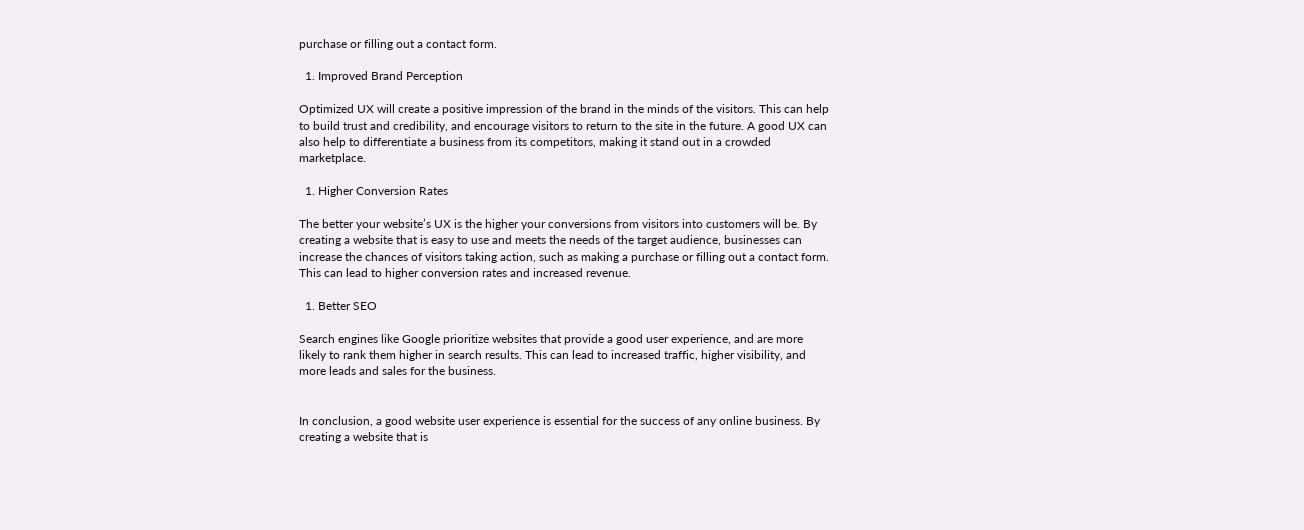purchase or filling out a contact form.

  1. Improved Brand Perception

Optimized UX will create a positive impression of the brand in the minds of the visitors. This can help to build trust and credibility, and encourage visitors to return to the site in the future. A good UX can also help to differentiate a business from its competitors, making it stand out in a crowded marketplace.

  1. Higher Conversion Rates

The better your website’s UX is the higher your conversions from visitors into customers will be. By creating a website that is easy to use and meets the needs of the target audience, businesses can increase the chances of visitors taking action, such as making a purchase or filling out a contact form. This can lead to higher conversion rates and increased revenue.

  1. Better SEO

Search engines like Google prioritize websites that provide a good user experience, and are more likely to rank them higher in search results. This can lead to increased traffic, higher visibility, and more leads and sales for the business.


In conclusion, a good website user experience is essential for the success of any online business. By creating a website that is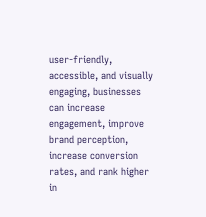user-friendly, accessible, and visually engaging, businesses can increase engagement, improve brand perception, increase conversion rates, and rank higher in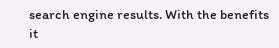search engine results. With the benefits it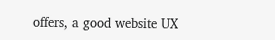offers, a good website UX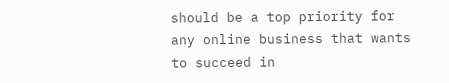should be a top priority for any online business that wants to succeed in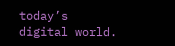today’s digital world.